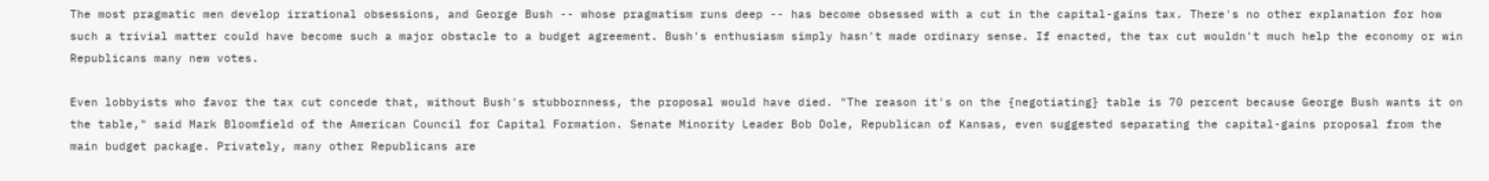The most pragmatic men develop irrational obsessions, and George Bush -- whose pragmatism runs deep -- has become obsessed with a cut in the capital-gains tax. There's no other explanation for how such a trivial matter could have become such a major obstacle to a budget agreement. Bush's enthusiasm simply hasn't made ordinary sense. If enacted, the tax cut wouldn't much help the economy or win Republicans many new votes.

Even lobbyists who favor the tax cut concede that, without Bush's stubbornness, the proposal would have died. "The reason it's on the {negotiating} table is 70 percent because George Bush wants it on the table," said Mark Bloomfield of the American Council for Capital Formation. Senate Minority Leader Bob Dole, Republican of Kansas, even suggested separating the capital-gains proposal from the main budget package. Privately, many other Republicans are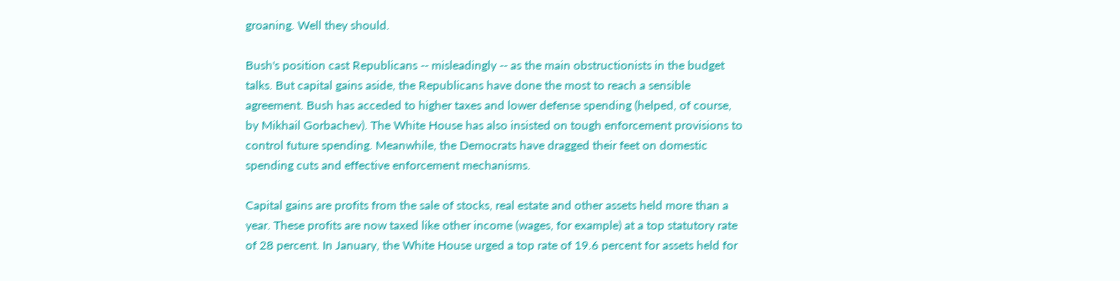groaning. Well they should.

Bush's position cast Republicans -- misleadingly -- as the main obstructionists in the budget talks. But capital gains aside, the Republicans have done the most to reach a sensible agreement. Bush has acceded to higher taxes and lower defense spending (helped, of course, by Mikhail Gorbachev). The White House has also insisted on tough enforcement provisions to control future spending. Meanwhile, the Democrats have dragged their feet on domestic spending cuts and effective enforcement mechanisms.

Capital gains are profits from the sale of stocks, real estate and other assets held more than a year. These profits are now taxed like other income (wages, for example) at a top statutory rate of 28 percent. In January, the White House urged a top rate of 19.6 percent for assets held for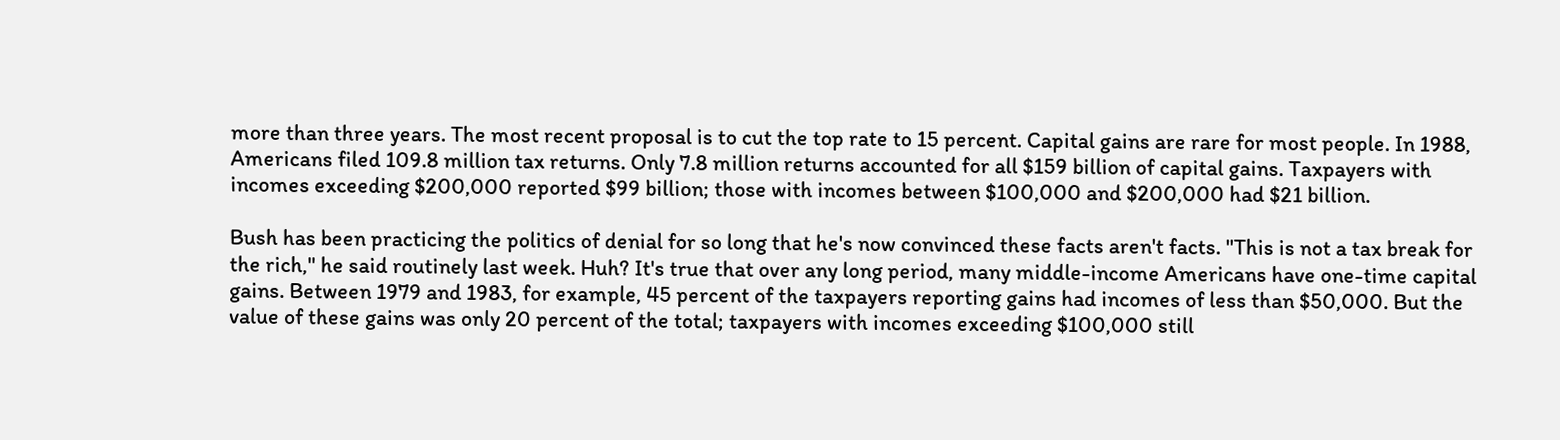more than three years. The most recent proposal is to cut the top rate to 15 percent. Capital gains are rare for most people. In 1988, Americans filed 109.8 million tax returns. Only 7.8 million returns accounted for all $159 billion of capital gains. Taxpayers with incomes exceeding $200,000 reported $99 billion; those with incomes between $100,000 and $200,000 had $21 billion.

Bush has been practicing the politics of denial for so long that he's now convinced these facts aren't facts. "This is not a tax break for the rich," he said routinely last week. Huh? It's true that over any long period, many middle-income Americans have one-time capital gains. Between 1979 and 1983, for example, 45 percent of the taxpayers reporting gains had incomes of less than $50,000. But the value of these gains was only 20 percent of the total; taxpayers with incomes exceeding $100,000 still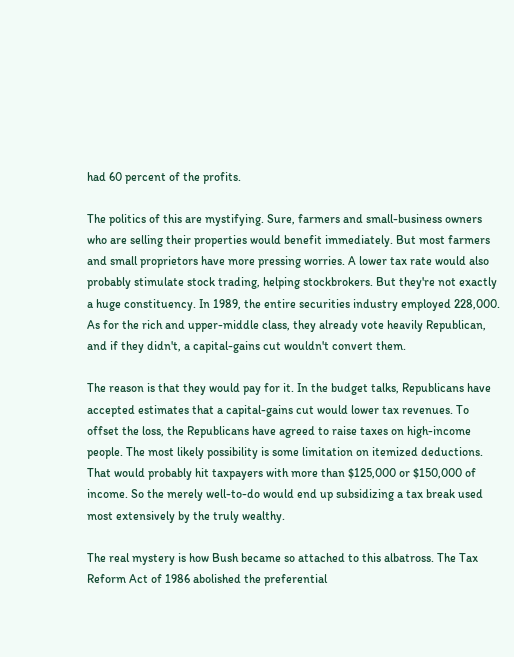had 60 percent of the profits.

The politics of this are mystifying. Sure, farmers and small-business owners who are selling their properties would benefit immediately. But most farmers and small proprietors have more pressing worries. A lower tax rate would also probably stimulate stock trading, helping stockbrokers. But they're not exactly a huge constituency. In 1989, the entire securities industry employed 228,000. As for the rich and upper-middle class, they already vote heavily Republican, and if they didn't, a capital-gains cut wouldn't convert them.

The reason is that they would pay for it. In the budget talks, Republicans have accepted estimates that a capital-gains cut would lower tax revenues. To offset the loss, the Republicans have agreed to raise taxes on high-income people. The most likely possibility is some limitation on itemized deductions. That would probably hit taxpayers with more than $125,000 or $150,000 of income. So the merely well-to-do would end up subsidizing a tax break used most extensively by the truly wealthy.

The real mystery is how Bush became so attached to this albatross. The Tax Reform Act of 1986 abolished the preferential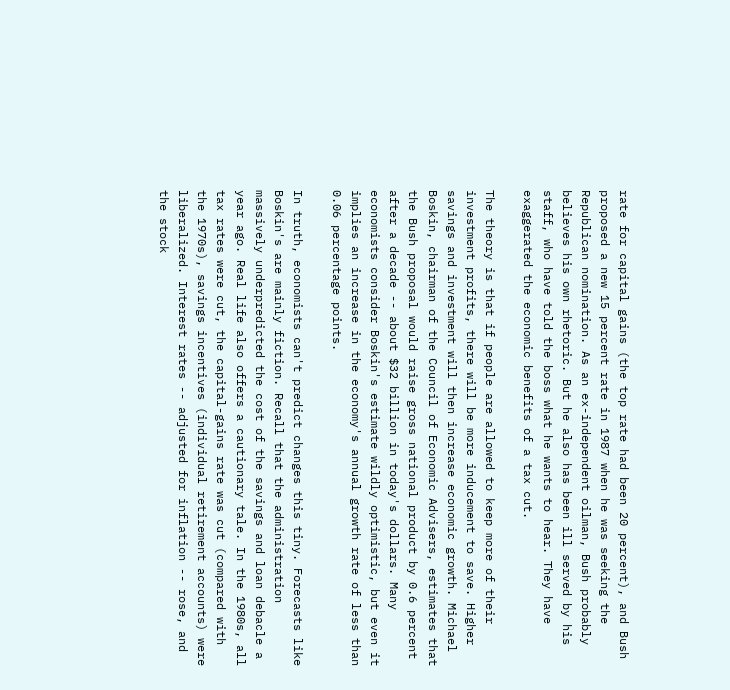rate for capital gains (the top rate had been 20 percent), and Bush proposed a new 15 percent rate in 1987 when he was seeking the Republican nomination. As an ex-independent oilman, Bush probably believes his own rhetoric. But he also has been ill served by his staff, who have told the boss what he wants to hear. They have exaggerated the economic benefits of a tax cut.

The theory is that if people are allowed to keep more of their investment profits, there will be more inducement to save. Higher savings and investment will then increase economic growth. Michael Boskin, chairman of the Council of Economic Advisers, estimates that the Bush proposal would raise gross national product by 0.6 percent after a decade -- about $32 billion in today's dollars. Many economists consider Boskin's estimate wildly optimistic, but even it implies an increase in the economy's annual growth rate of less than 0.06 percentage points.

In truth, economists can't predict changes this tiny. Forecasts like Boskin's are mainly fiction. Recall that the administration massively underpredicted the cost of the savings and loan debacle a year ago. Real life also offers a cautionary tale. In the 1980s, all tax rates were cut, the capital-gains rate was cut (compared with the 1970s), savings incentives (individual retirement accounts) were liberalized. Interest rates -- adjusted for inflation -- rose, and the stock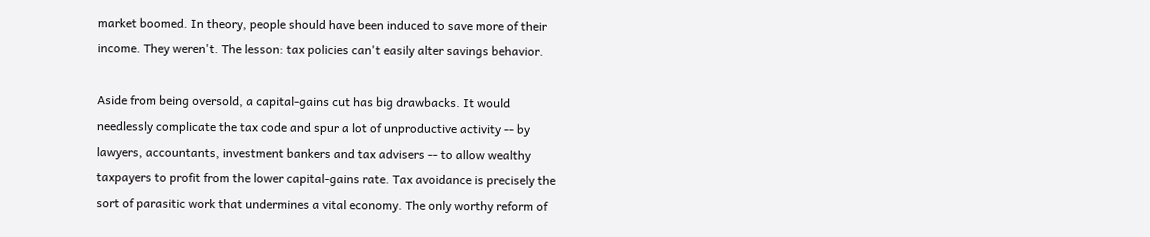market boomed. In theory, people should have been induced to save more of their income. They weren't. The lesson: tax policies can't easily alter savings behavior.

Aside from being oversold, a capital-gains cut has big drawbacks. It would needlessly complicate the tax code and spur a lot of unproductive activity -- by lawyers, accountants, investment bankers and tax advisers -- to allow wealthy taxpayers to profit from the lower capital-gains rate. Tax avoidance is precisely the sort of parasitic work that undermines a vital economy. The only worthy reform of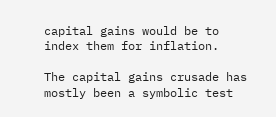capital gains would be to index them for inflation.

The capital gains crusade has mostly been a symbolic test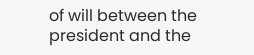of will between the president and the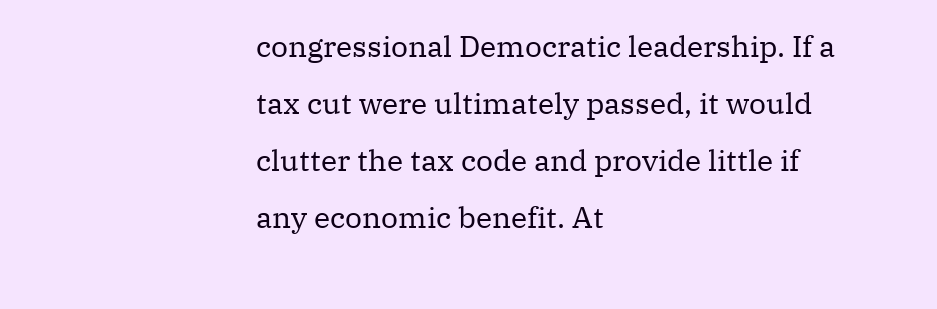congressional Democratic leadership. If a tax cut were ultimately passed, it would clutter the tax code and provide little if any economic benefit. At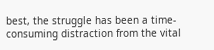best, the struggle has been a time-consuming distraction from the vital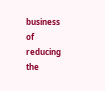business of reducing the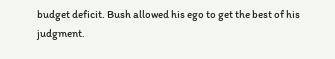budget deficit. Bush allowed his ego to get the best of his judgment.